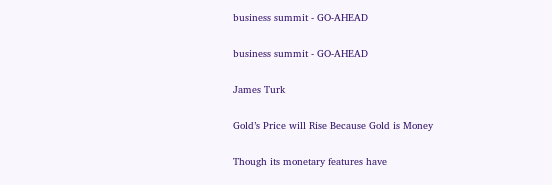business summit - GO-AHEAD

business summit - GO-AHEAD

James Turk

Gold’s Price will Rise Because Gold is Money

Though its monetary features have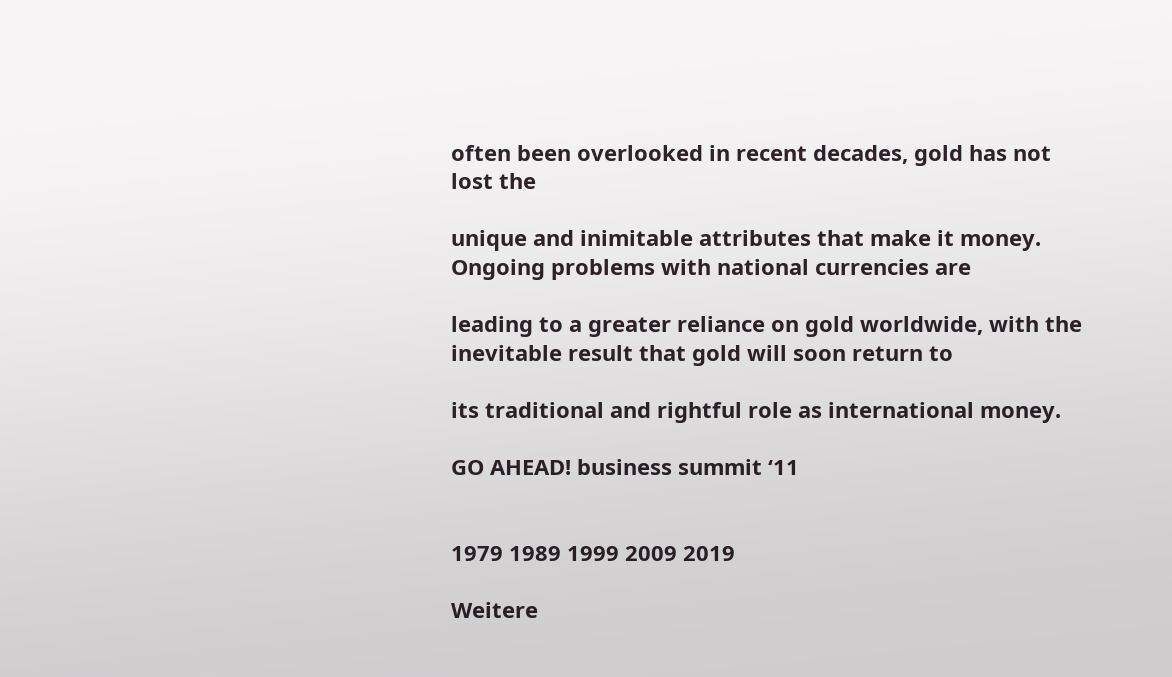often been overlooked in recent decades, gold has not lost the

unique and inimitable attributes that make it money. Ongoing problems with national currencies are

leading to a greater reliance on gold worldwide, with the inevitable result that gold will soon return to

its traditional and rightful role as international money.

GO AHEAD! business summit ‘11


1979 1989 1999 2009 2019

Weitere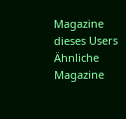Magazine dieses Users
Ähnliche Magazine